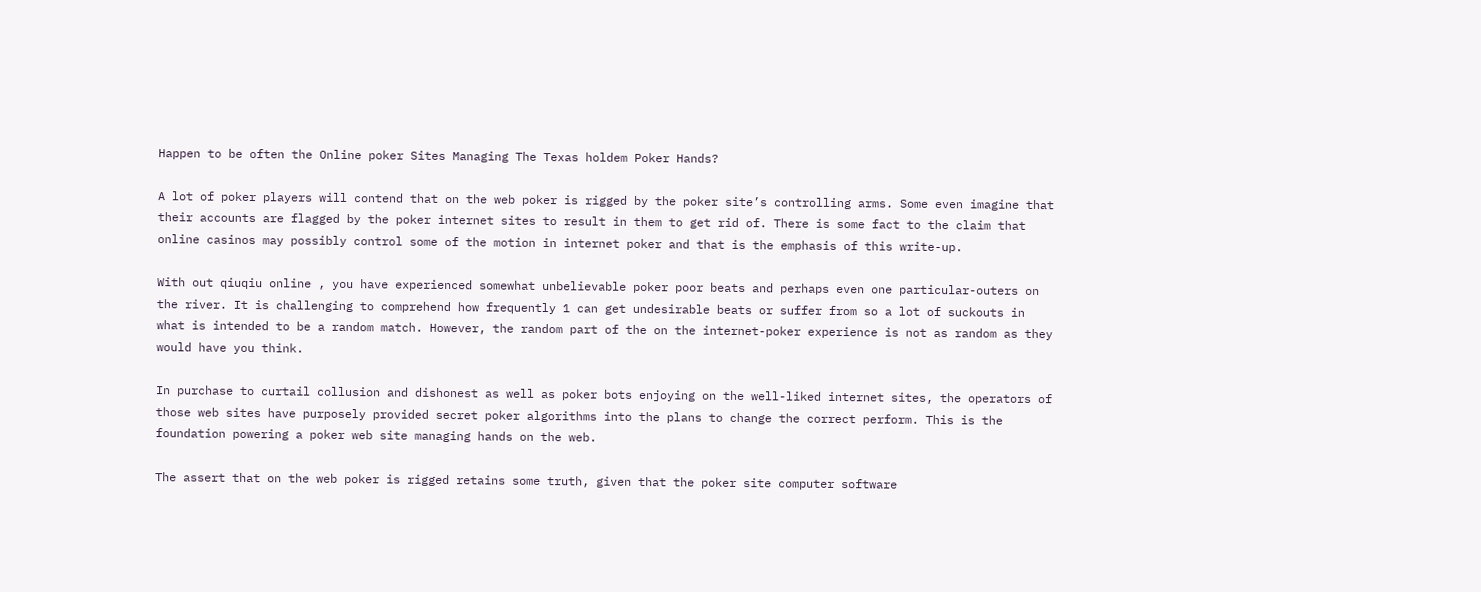Happen to be often the Online poker Sites Managing The Texas holdem Poker Hands?

A lot of poker players will contend that on the web poker is rigged by the poker site’s controlling arms. Some even imagine that their accounts are flagged by the poker internet sites to result in them to get rid of. There is some fact to the claim that online casinos may possibly control some of the motion in internet poker and that is the emphasis of this write-up.

With out qiuqiu online , you have experienced somewhat unbelievable poker poor beats and perhaps even one particular-outers on the river. It is challenging to comprehend how frequently 1 can get undesirable beats or suffer from so a lot of suckouts in what is intended to be a random match. However, the random part of the on the internet-poker experience is not as random as they would have you think.

In purchase to curtail collusion and dishonest as well as poker bots enjoying on the well-liked internet sites, the operators of those web sites have purposely provided secret poker algorithms into the plans to change the correct perform. This is the foundation powering a poker web site managing hands on the web.

The assert that on the web poker is rigged retains some truth, given that the poker site computer software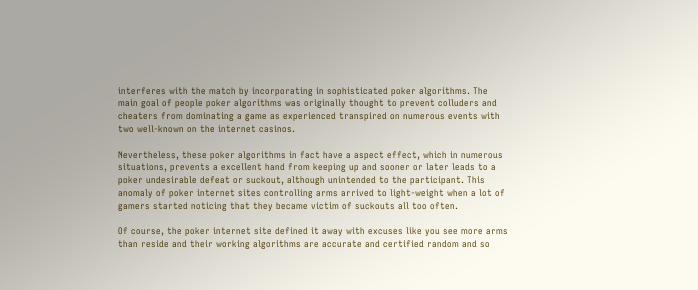interferes with the match by incorporating in sophisticated poker algorithms. The main goal of people poker algorithms was originally thought to prevent colluders and cheaters from dominating a game as experienced transpired on numerous events with two well-known on the internet casinos.

Nevertheless, these poker algorithms in fact have a aspect effect, which in numerous situations, prevents a excellent hand from keeping up and sooner or later leads to a poker undesirable defeat or suckout, although unintended to the participant. This anomaly of poker internet sites controlling arms arrived to light-weight when a lot of gamers started noticing that they became victim of suckouts all too often.

Of course, the poker internet site defined it away with excuses like you see more arms than reside and their working algorithms are accurate and certified random and so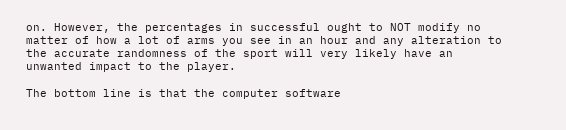on. However, the percentages in successful ought to NOT modify no matter of how a lot of arms you see in an hour and any alteration to the accurate randomness of the sport will very likely have an unwanted impact to the player.

The bottom line is that the computer software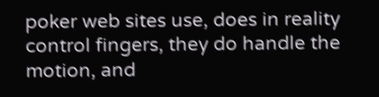poker web sites use, does in reality control fingers, they do handle the motion, and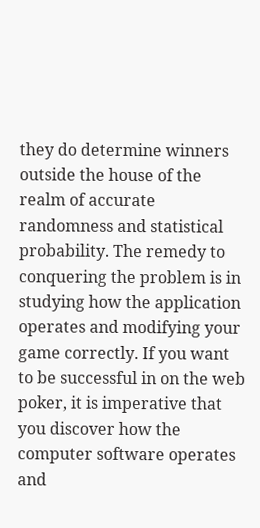they do determine winners outside the house of the realm of accurate randomness and statistical probability. The remedy to conquering the problem is in studying how the application operates and modifying your game correctly. If you want to be successful in on the web poker, it is imperative that you discover how the computer software operates and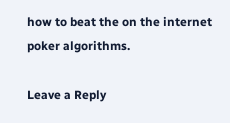how to beat the on the internet poker algorithms.

Leave a Reply